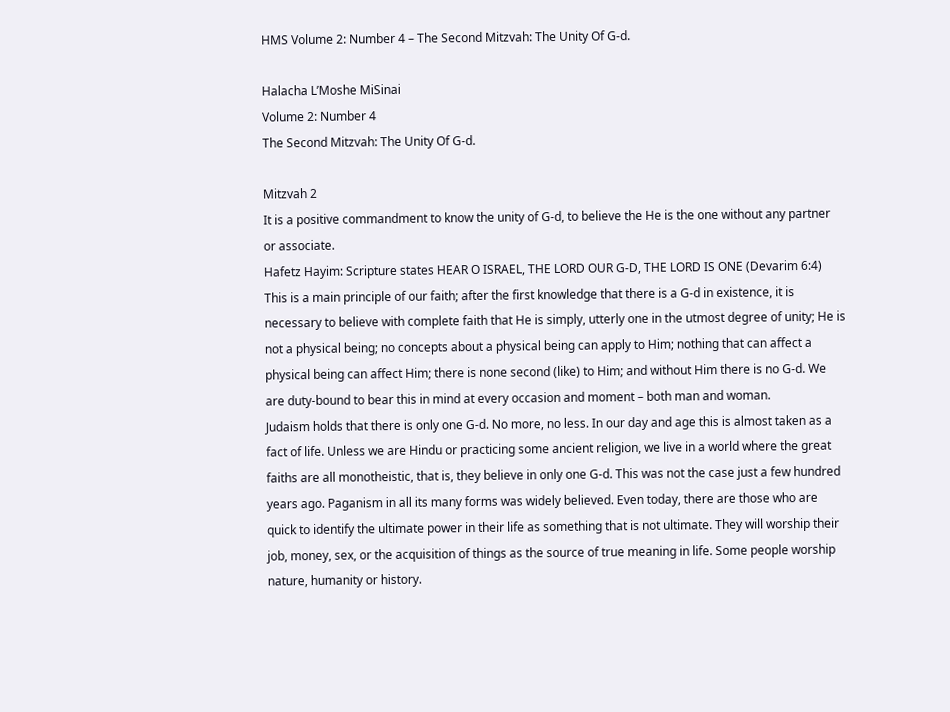HMS Volume 2: Number 4 – The Second Mitzvah: The Unity Of G-d.

Halacha L’Moshe MiSinai
Volume 2: Number 4
The Second Mitzvah: The Unity Of G-d.

Mitzvah 2
It is a positive commandment to know the unity of G-d, to believe the He is the one without any partner or associate.
Hafetz Hayim: Scripture states HEAR O ISRAEL, THE LORD OUR G-D, THE LORD IS ONE (Devarim 6:4) This is a main principle of our faith; after the first knowledge that there is a G-d in existence, it is necessary to believe with complete faith that He is simply, utterly one in the utmost degree of unity; He is not a physical being; no concepts about a physical being can apply to Him; nothing that can affect a physical being can affect Him; there is none second (like) to Him; and without Him there is no G-d. We are duty-bound to bear this in mind at every occasion and moment – both man and woman.
Judaism holds that there is only one G-d. No more, no less. In our day and age this is almost taken as a fact of life. Unless we are Hindu or practicing some ancient religion, we live in a world where the great faiths are all monotheistic, that is, they believe in only one G-d. This was not the case just a few hundred years ago. Paganism in all its many forms was widely believed. Even today, there are those who are quick to identify the ultimate power in their life as something that is not ultimate. They will worship their job, money, sex, or the acquisition of things as the source of true meaning in life. Some people worship nature, humanity or history.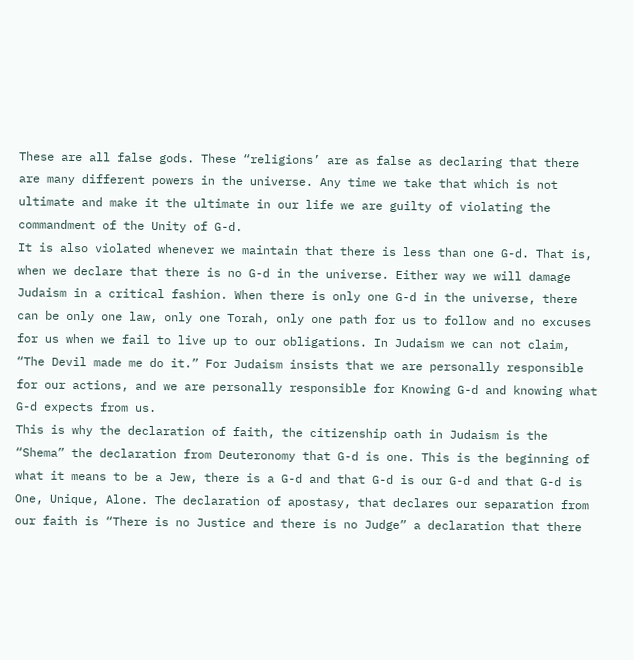These are all false gods. These “religions’ are as false as declaring that there are many different powers in the universe. Any time we take that which is not ultimate and make it the ultimate in our life we are guilty of violating the commandment of the Unity of G-d.
It is also violated whenever we maintain that there is less than one G-d. That is, when we declare that there is no G-d in the universe. Either way we will damage Judaism in a critical fashion. When there is only one G-d in the universe, there can be only one law, only one Torah, only one path for us to follow and no excuses for us when we fail to live up to our obligations. In Judaism we can not claim, “The Devil made me do it.” For Judaism insists that we are personally responsible for our actions, and we are personally responsible for Knowing G-d and knowing what G-d expects from us.
This is why the declaration of faith, the citizenship oath in Judaism is the “Shema” the declaration from Deuteronomy that G-d is one. This is the beginning of what it means to be a Jew, there is a G-d and that G-d is our G-d and that G-d is One, Unique, Alone. The declaration of apostasy, that declares our separation from our faith is “There is no Justice and there is no Judge” a declaration that there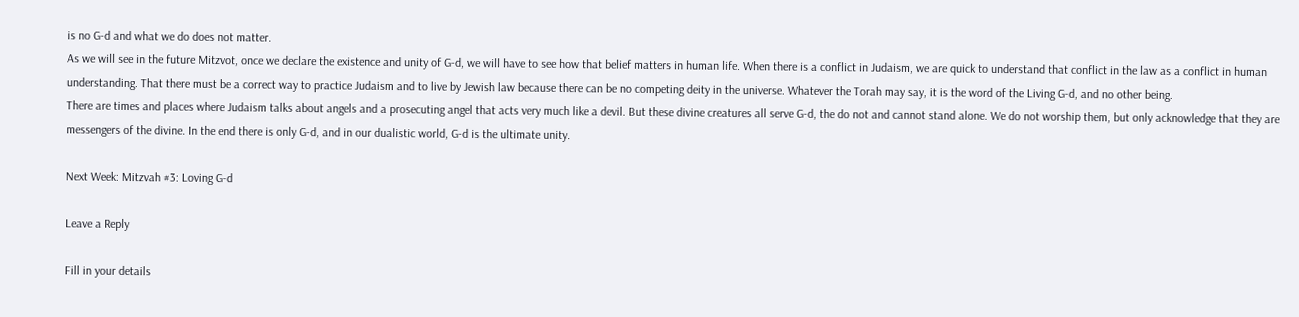is no G-d and what we do does not matter.
As we will see in the future Mitzvot, once we declare the existence and unity of G-d, we will have to see how that belief matters in human life. When there is a conflict in Judaism, we are quick to understand that conflict in the law as a conflict in human understanding. That there must be a correct way to practice Judaism and to live by Jewish law because there can be no competing deity in the universe. Whatever the Torah may say, it is the word of the Living G-d, and no other being.
There are times and places where Judaism talks about angels and a prosecuting angel that acts very much like a devil. But these divine creatures all serve G-d, the do not and cannot stand alone. We do not worship them, but only acknowledge that they are messengers of the divine. In the end there is only G-d, and in our dualistic world, G-d is the ultimate unity.

Next Week: Mitzvah #3: Loving G-d

Leave a Reply

Fill in your details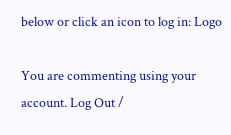below or click an icon to log in: Logo

You are commenting using your account. Log Out /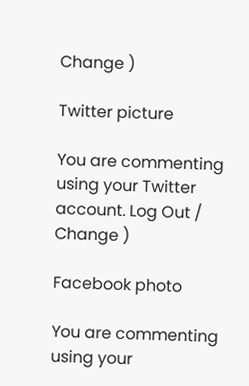Change )

Twitter picture

You are commenting using your Twitter account. Log Out /  Change )

Facebook photo

You are commenting using your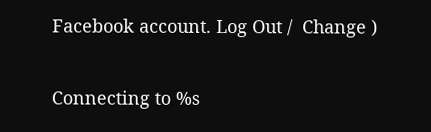Facebook account. Log Out /  Change )

Connecting to %s